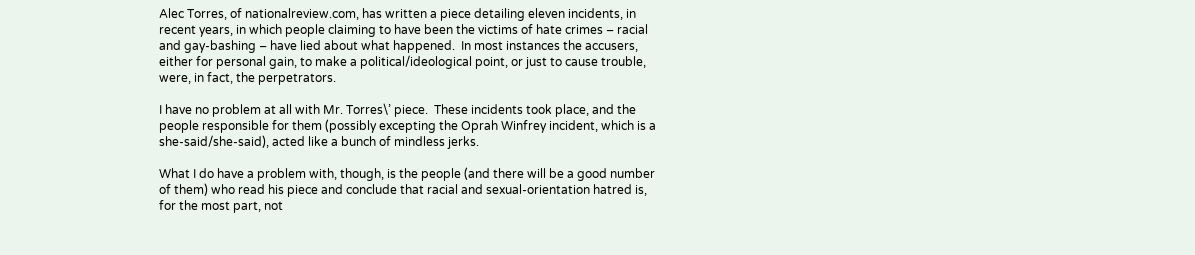Alec Torres, of nationalreview.com, has written a piece detailing eleven incidents, in recent years, in which people claiming to have been the victims of hate crimes – racial and gay-bashing – have lied about what happened.  In most instances the accusers, either for personal gain, to make a political/ideological point, or just to cause trouble, were, in fact, the perpetrators.

I have no problem at all with Mr. Torres\’ piece.  These incidents took place, and the people responsible for them (possibly excepting the Oprah Winfrey incident, which is a she-said/she-said), acted like a bunch of mindless jerks.

What I do have a problem with, though, is the people (and there will be a good number of them) who read his piece and conclude that racial and sexual-orientation hatred is, for the most part, not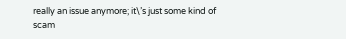really an issue anymore; it\’s just some kind of scam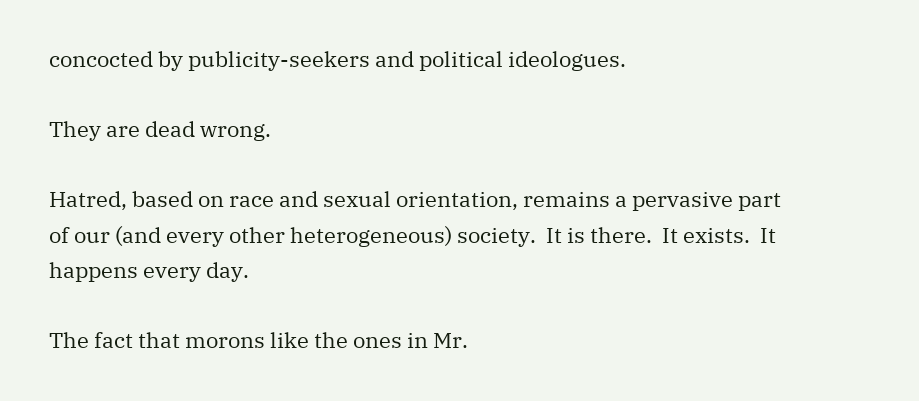concocted by publicity-seekers and political ideologues.

They are dead wrong.

Hatred, based on race and sexual orientation, remains a pervasive part of our (and every other heterogeneous) society.  It is there.  It exists.  It happens every day.

The fact that morons like the ones in Mr.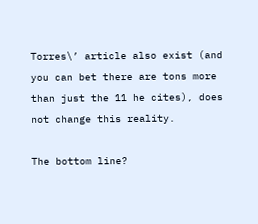Torres\’ article also exist (and you can bet there are tons more than just the 11 he cites), does not change this reality.

The bottom line?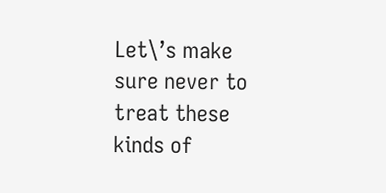Let\’s make sure never to treat these kinds of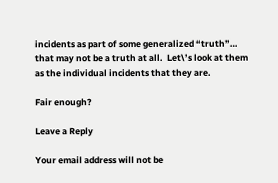incidents as part of some generalized “truth”… that may not be a truth at all.  Let\’s look at them as the individual incidents that they are.

Fair enough?

Leave a Reply

Your email address will not be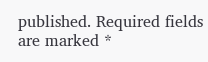published. Required fields are marked *